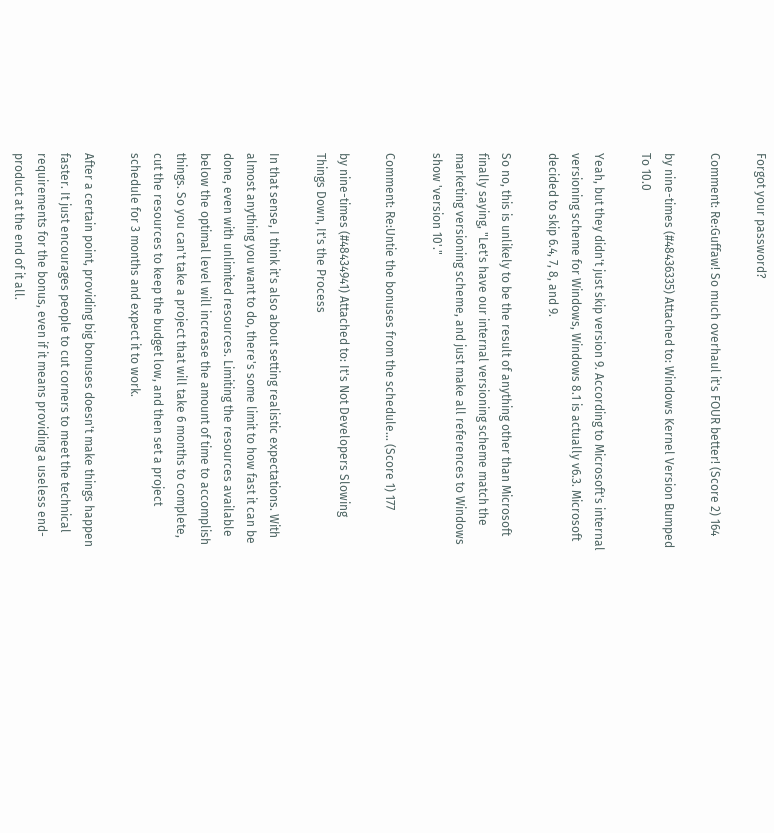Forgot your password?

Comment: Re:Guffaw! So much overhaul it's FOUR better! (Score 2) 164

by nine-times (#48436335) Attached to: Windows Kernel Version Bumped To 10.0

Yeah, but they didn't just skip version 9. According to Microsoft's internal versioning scheme for Windows, Windows 8.1 is actually v6.3. Microsoft decided to skip 6.4, 7, 8, and 9.

So no, this is unlikely to be the result of anything other than Microsoft finally saying, "Let's have our internal versioning scheme match the marketing versioning scheme, and just make all references to Windows show 'version 10'."

Comment: Re:Untie the bonuses from the schedule... (Score 1) 177

by nine-times (#48434941) Attached to: It's Not Developers Slowing Things Down, It's the Process

In that sense, I think it's also about setting realistic expectations. With almost anything you want to do, there's some limit to how fast it can be done, even with unlimited resources. Limiting the resources available below the optimal level will increase the amount of time to accomplish things. So you can't take a project that will take 6 months to complete, cut the resources to keep the budget low, and then set a project schedule for 3 months and expect it to work.

After a certain point, providing big bonuses doesn't make things happen faster. It just encourages people to cut corners to meet the technical requirements for the bonus, even if it means providing a useless end-product at the end of it all.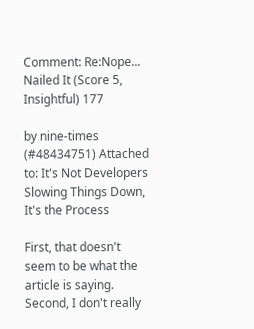Comment: Re:Nope... Nailed It (Score 5, Insightful) 177

by nine-times (#48434751) Attached to: It's Not Developers Slowing Things Down, It's the Process

First, that doesn't seem to be what the article is saying. Second, I don't really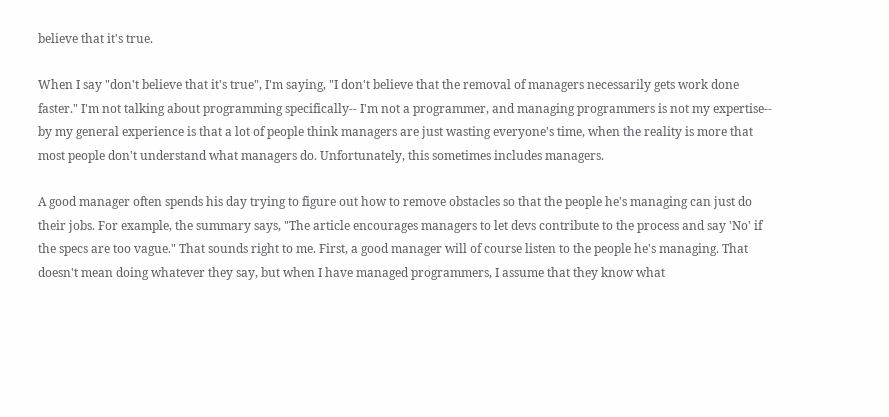believe that it's true.

When I say "don't believe that it's true", I'm saying, "I don't believe that the removal of managers necessarily gets work done faster." I'm not talking about programming specifically-- I'm not a programmer, and managing programmers is not my expertise-- by my general experience is that a lot of people think managers are just wasting everyone's time, when the reality is more that most people don't understand what managers do. Unfortunately, this sometimes includes managers.

A good manager often spends his day trying to figure out how to remove obstacles so that the people he's managing can just do their jobs. For example, the summary says, "The article encourages managers to let devs contribute to the process and say 'No' if the specs are too vague." That sounds right to me. First, a good manager will of course listen to the people he's managing. That doesn't mean doing whatever they say, but when I have managed programmers, I assume that they know what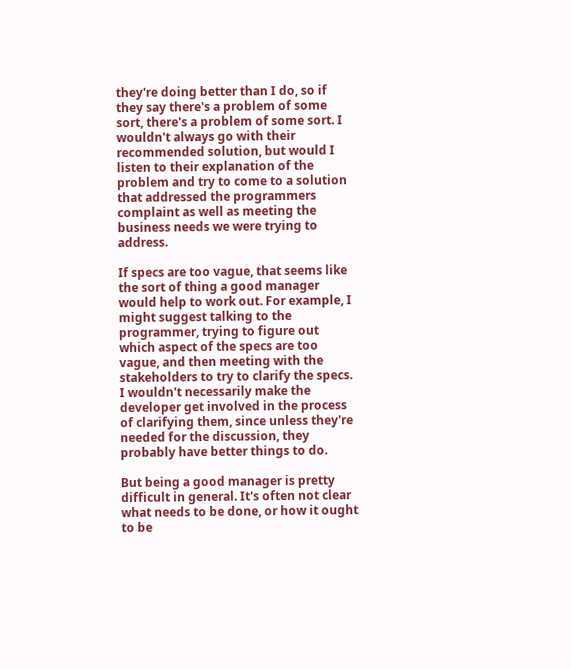they're doing better than I do, so if they say there's a problem of some sort, there's a problem of some sort. I wouldn't always go with their recommended solution, but would I listen to their explanation of the problem and try to come to a solution that addressed the programmers complaint as well as meeting the business needs we were trying to address.

If specs are too vague, that seems like the sort of thing a good manager would help to work out. For example, I might suggest talking to the programmer, trying to figure out which aspect of the specs are too vague, and then meeting with the stakeholders to try to clarify the specs. I wouldn't necessarily make the developer get involved in the process of clarifying them, since unless they're needed for the discussion, they probably have better things to do.

But being a good manager is pretty difficult in general. It's often not clear what needs to be done, or how it ought to be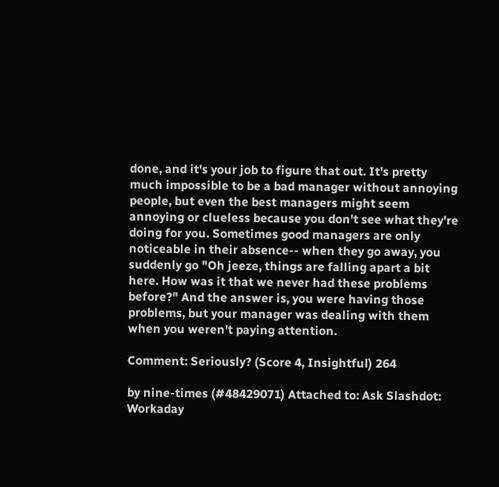done, and it's your job to figure that out. It's pretty much impossible to be a bad manager without annoying people, but even the best managers might seem annoying or clueless because you don't see what they're doing for you. Sometimes good managers are only noticeable in their absence-- when they go away, you suddenly go "Oh jeeze, things are falling apart a bit here. How was it that we never had these problems before?" And the answer is, you were having those problems, but your manager was dealing with them when you weren't paying attention.

Comment: Seriously? (Score 4, Insightful) 264

by nine-times (#48429071) Attached to: Ask Slashdot: Workaday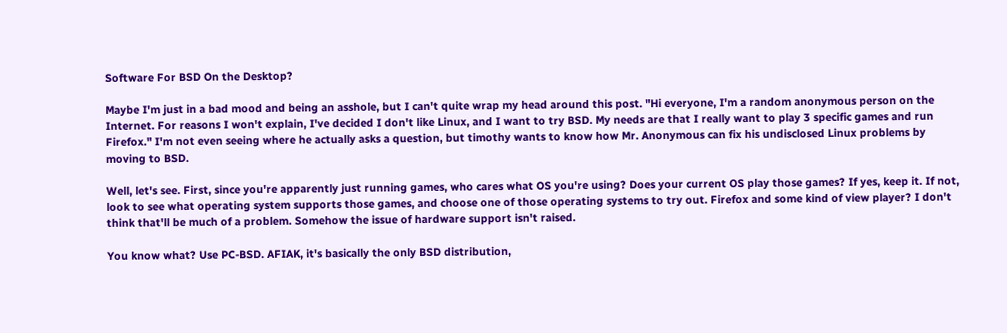Software For BSD On the Desktop?

Maybe I'm just in a bad mood and being an asshole, but I can't quite wrap my head around this post. "Hi everyone, I'm a random anonymous person on the Internet. For reasons I won't explain, I've decided I don't like Linux, and I want to try BSD. My needs are that I really want to play 3 specific games and run Firefox." I'm not even seeing where he actually asks a question, but timothy wants to know how Mr. Anonymous can fix his undisclosed Linux problems by moving to BSD.

Well, let's see. First, since you're apparently just running games, who cares what OS you're using? Does your current OS play those games? If yes, keep it. If not, look to see what operating system supports those games, and choose one of those operating systems to try out. Firefox and some kind of view player? I don't think that'll be much of a problem. Somehow the issue of hardware support isn't raised.

You know what? Use PC-BSD. AFIAK, it's basically the only BSD distribution,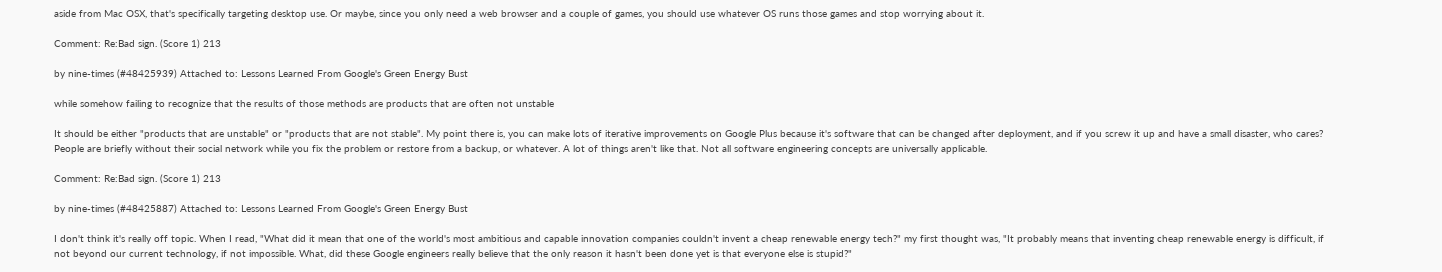aside from Mac OSX, that's specifically targeting desktop use. Or maybe, since you only need a web browser and a couple of games, you should use whatever OS runs those games and stop worrying about it.

Comment: Re:Bad sign. (Score 1) 213

by nine-times (#48425939) Attached to: Lessons Learned From Google's Green Energy Bust

while somehow failing to recognize that the results of those methods are products that are often not unstable

It should be either "products that are unstable" or "products that are not stable". My point there is, you can make lots of iterative improvements on Google Plus because it's software that can be changed after deployment, and if you screw it up and have a small disaster, who cares? People are briefly without their social network while you fix the problem or restore from a backup, or whatever. A lot of things aren't like that. Not all software engineering concepts are universally applicable.

Comment: Re:Bad sign. (Score 1) 213

by nine-times (#48425887) Attached to: Lessons Learned From Google's Green Energy Bust

I don't think it's really off topic. When I read, "What did it mean that one of the world's most ambitious and capable innovation companies couldn't invent a cheap renewable energy tech?" my first thought was, "It probably means that inventing cheap renewable energy is difficult, if not beyond our current technology, if not impossible. What, did these Google engineers really believe that the only reason it hasn't been done yet is that everyone else is stupid?"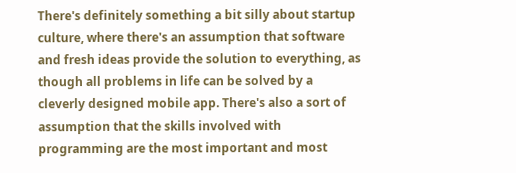There's definitely something a bit silly about startup culture, where there's an assumption that software and fresh ideas provide the solution to everything, as though all problems in life can be solved by a cleverly designed mobile app. There's also a sort of assumption that the skills involved with programming are the most important and most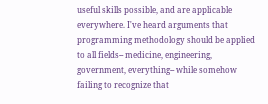useful skills possible, and are applicable everywhere. I've heard arguments that programming methodology should be applied to all fields-- medicine, engineering, government, everything-- while somehow failing to recognize that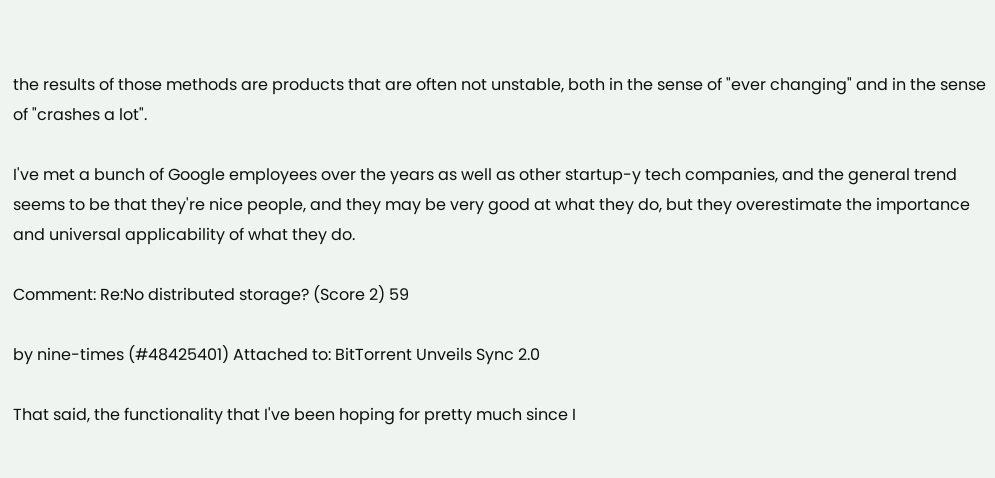the results of those methods are products that are often not unstable, both in the sense of "ever changing" and in the sense of "crashes a lot".

I've met a bunch of Google employees over the years as well as other startup-y tech companies, and the general trend seems to be that they're nice people, and they may be very good at what they do, but they overestimate the importance and universal applicability of what they do.

Comment: Re:No distributed storage? (Score 2) 59

by nine-times (#48425401) Attached to: BitTorrent Unveils Sync 2.0

That said, the functionality that I've been hoping for pretty much since I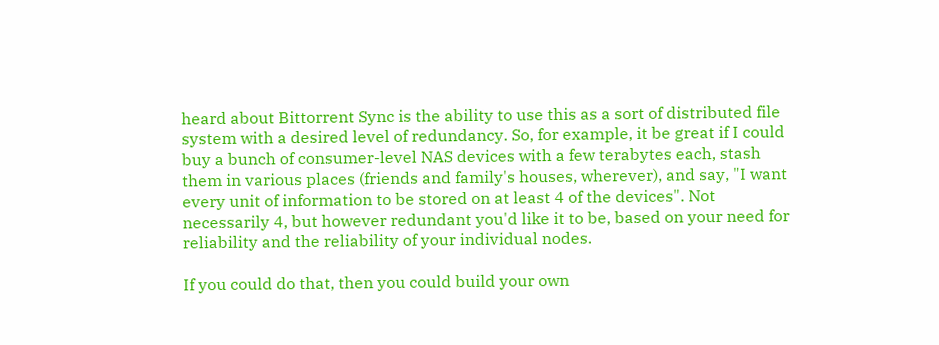heard about Bittorrent Sync is the ability to use this as a sort of distributed file system with a desired level of redundancy. So, for example, it be great if I could buy a bunch of consumer-level NAS devices with a few terabytes each, stash them in various places (friends and family's houses, wherever), and say, "I want every unit of information to be stored on at least 4 of the devices". Not necessarily 4, but however redundant you'd like it to be, based on your need for reliability and the reliability of your individual nodes.

If you could do that, then you could build your own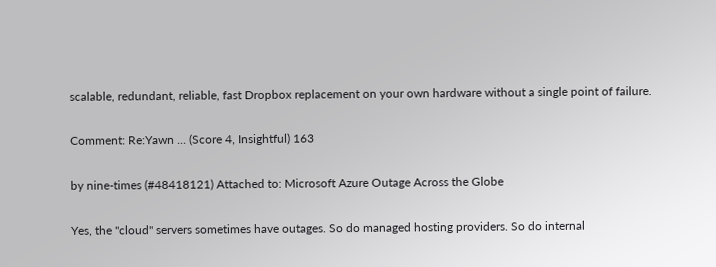scalable, redundant, reliable, fast Dropbox replacement on your own hardware without a single point of failure.

Comment: Re:Yawn ... (Score 4, Insightful) 163

by nine-times (#48418121) Attached to: Microsoft Azure Outage Across the Globe

Yes, the "cloud" servers sometimes have outages. So do managed hosting providers. So do internal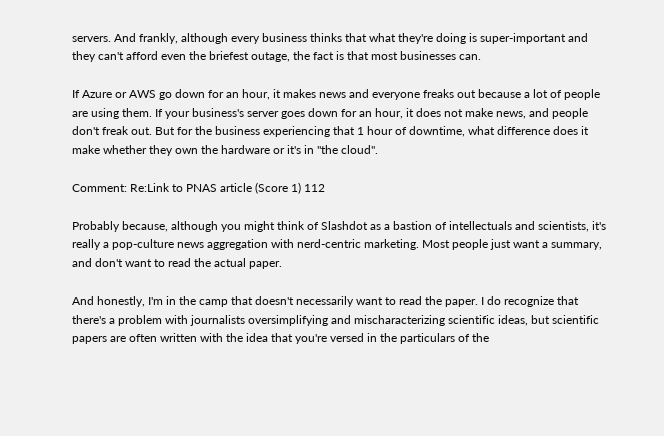servers. And frankly, although every business thinks that what they're doing is super-important and they can't afford even the briefest outage, the fact is that most businesses can.

If Azure or AWS go down for an hour, it makes news and everyone freaks out because a lot of people are using them. If your business's server goes down for an hour, it does not make news, and people don't freak out. But for the business experiencing that 1 hour of downtime, what difference does it make whether they own the hardware or it's in "the cloud".

Comment: Re:Link to PNAS article (Score 1) 112

Probably because, although you might think of Slashdot as a bastion of intellectuals and scientists, it's really a pop-culture news aggregation with nerd-centric marketing. Most people just want a summary, and don't want to read the actual paper.

And honestly, I'm in the camp that doesn't necessarily want to read the paper. I do recognize that there's a problem with journalists oversimplifying and mischaracterizing scientific ideas, but scientific papers are often written with the idea that you're versed in the particulars of the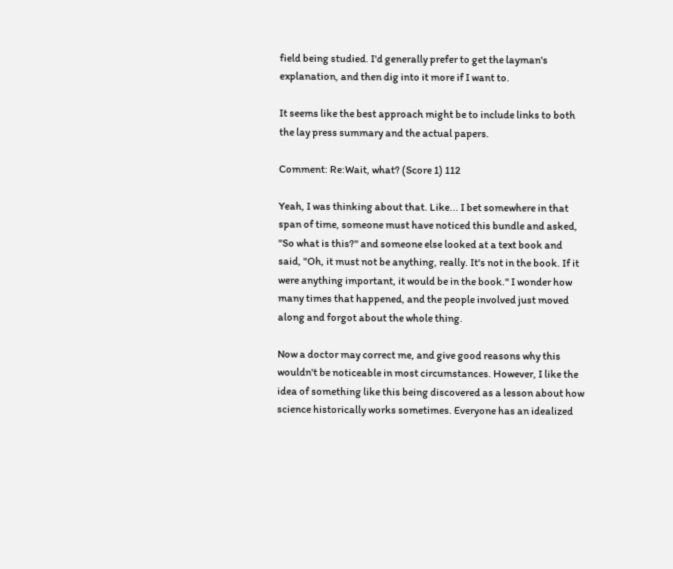field being studied. I'd generally prefer to get the layman's explanation, and then dig into it more if I want to.

It seems like the best approach might be to include links to both the lay press summary and the actual papers.

Comment: Re:Wait, what? (Score 1) 112

Yeah, I was thinking about that. Like... I bet somewhere in that span of time, someone must have noticed this bundle and asked, "So what is this?" and someone else looked at a text book and said, "Oh, it must not be anything, really. It's not in the book. If it were anything important, it would be in the book." I wonder how many times that happened, and the people involved just moved along and forgot about the whole thing.

Now a doctor may correct me, and give good reasons why this wouldn't be noticeable in most circumstances. However, I like the idea of something like this being discovered as a lesson about how science historically works sometimes. Everyone has an idealized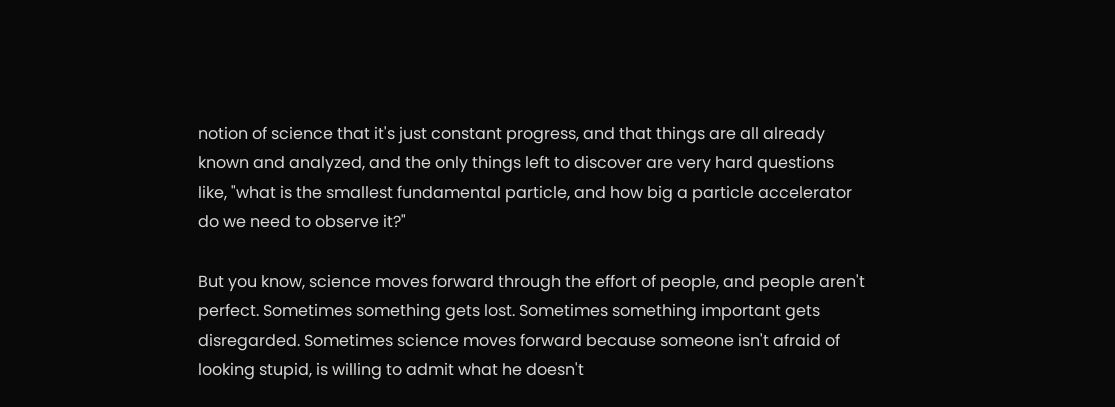notion of science that it's just constant progress, and that things are all already known and analyzed, and the only things left to discover are very hard questions like, "what is the smallest fundamental particle, and how big a particle accelerator do we need to observe it?"

But you know, science moves forward through the effort of people, and people aren't perfect. Sometimes something gets lost. Sometimes something important gets disregarded. Sometimes science moves forward because someone isn't afraid of looking stupid, is willing to admit what he doesn't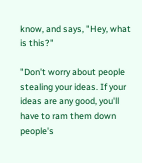know, and says, "Hey, what is this?"

"Don't worry about people stealing your ideas. If your ideas are any good, you'll have to ram them down people's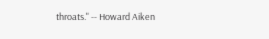throats." -- Howard Aiken